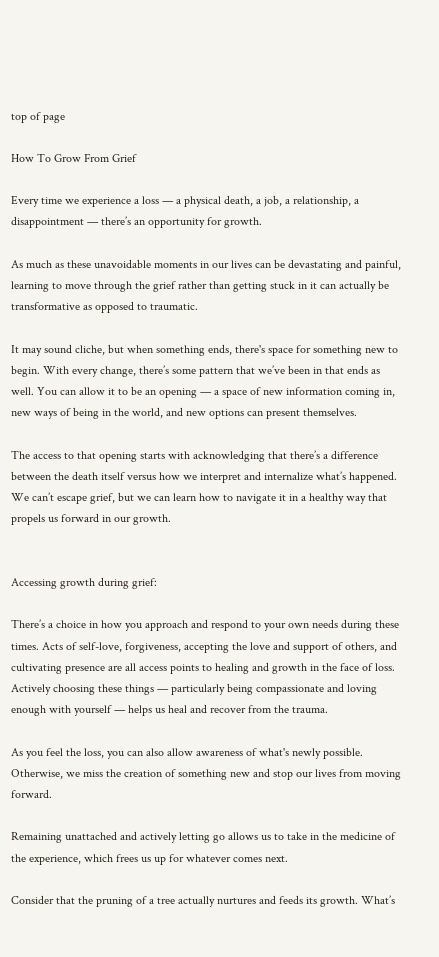top of page

How To Grow From Grief

Every time we experience a loss — a physical death, a job, a relationship, a disappointment — there’s an opportunity for growth.

As much as these unavoidable moments in our lives can be devastating and painful, learning to move through the grief rather than getting stuck in it can actually be transformative as opposed to traumatic.

It may sound cliche, but when something ends, there's space for something new to begin. With every change, there’s some pattern that we’ve been in that ends as well. You can allow it to be an opening — a space of new information coming in, new ways of being in the world, and new options can present themselves.

The access to that opening starts with acknowledging that there’s a difference between the death itself versus how we interpret and internalize what’s happened. We can’t escape grief, but we can learn how to navigate it in a healthy way that propels us forward in our growth.


Accessing growth during grief:

There’s a choice in how you approach and respond to your own needs during these times. Acts of self-love, forgiveness, accepting the love and support of others, and cultivating presence are all access points to healing and growth in the face of loss. Actively choosing these things — particularly being compassionate and loving enough with yourself — helps us heal and recover from the trauma.

As you feel the loss, you can also allow awareness of what's newly possible. Otherwise, we miss the creation of something new and stop our lives from moving forward.

Remaining unattached and actively letting go allows us to take in the medicine of the experience, which frees us up for whatever comes next.

Consider that the pruning of a tree actually nurtures and feeds its growth. What’s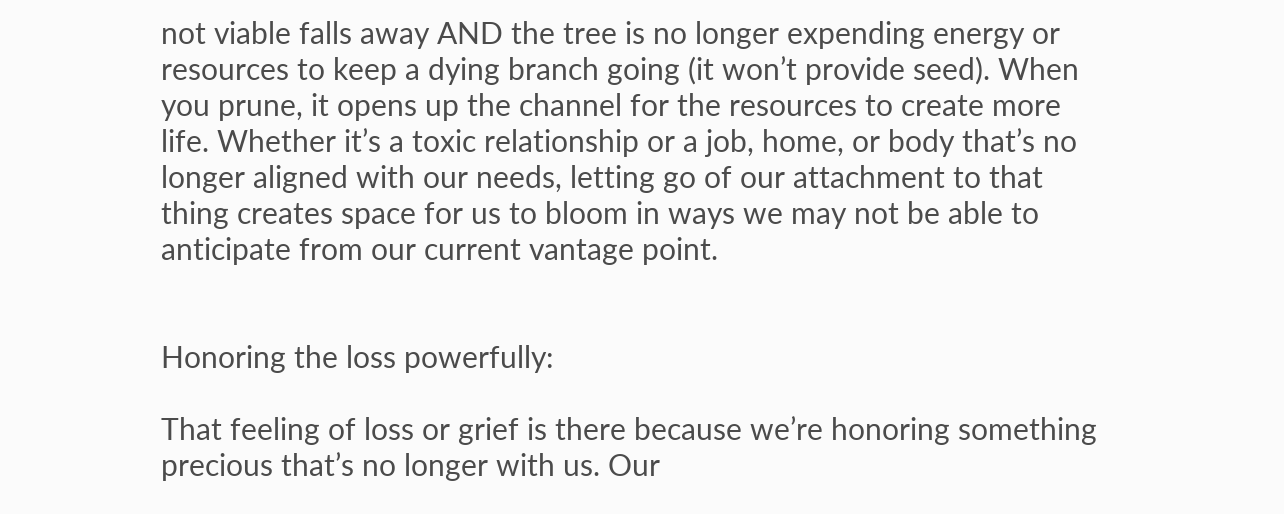not viable falls away AND the tree is no longer expending energy or resources to keep a dying branch going (it won’t provide seed). When you prune, it opens up the channel for the resources to create more life. Whether it’s a toxic relationship or a job, home, or body that’s no longer aligned with our needs, letting go of our attachment to that thing creates space for us to bloom in ways we may not be able to anticipate from our current vantage point.


Honoring the loss powerfully:

That feeling of loss or grief is there because we’re honoring something precious that’s no longer with us. Our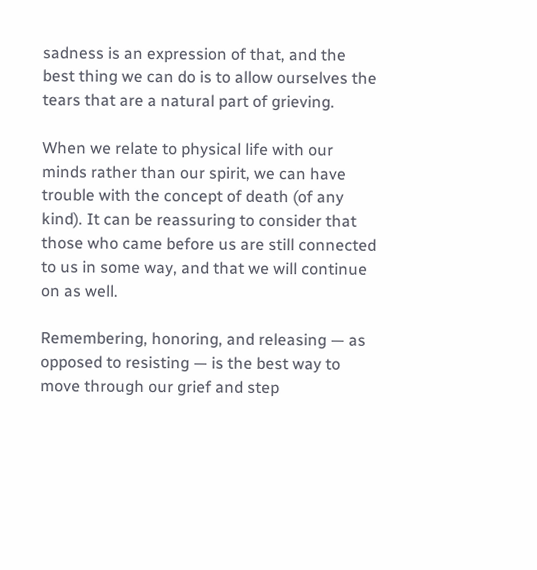sadness is an expression of that, and the best thing we can do is to allow ourselves the tears that are a natural part of grieving.

When we relate to physical life with our minds rather than our spirit, we can have trouble with the concept of death (of any kind). It can be reassuring to consider that those who came before us are still connected to us in some way, and that we will continue on as well.

Remembering, honoring, and releasing — as opposed to resisting — is the best way to move through our grief and step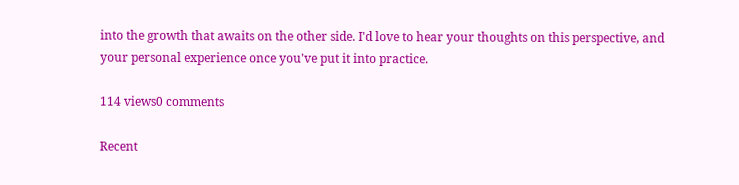into the growth that awaits on the other side. I'd love to hear your thoughts on this perspective, and your personal experience once you've put it into practice.

114 views0 comments

Recent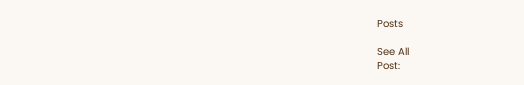Posts

See All
Post: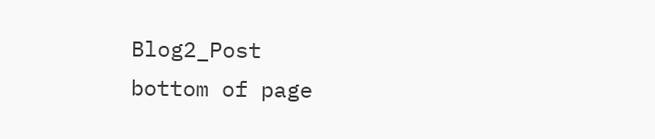Blog2_Post
bottom of page